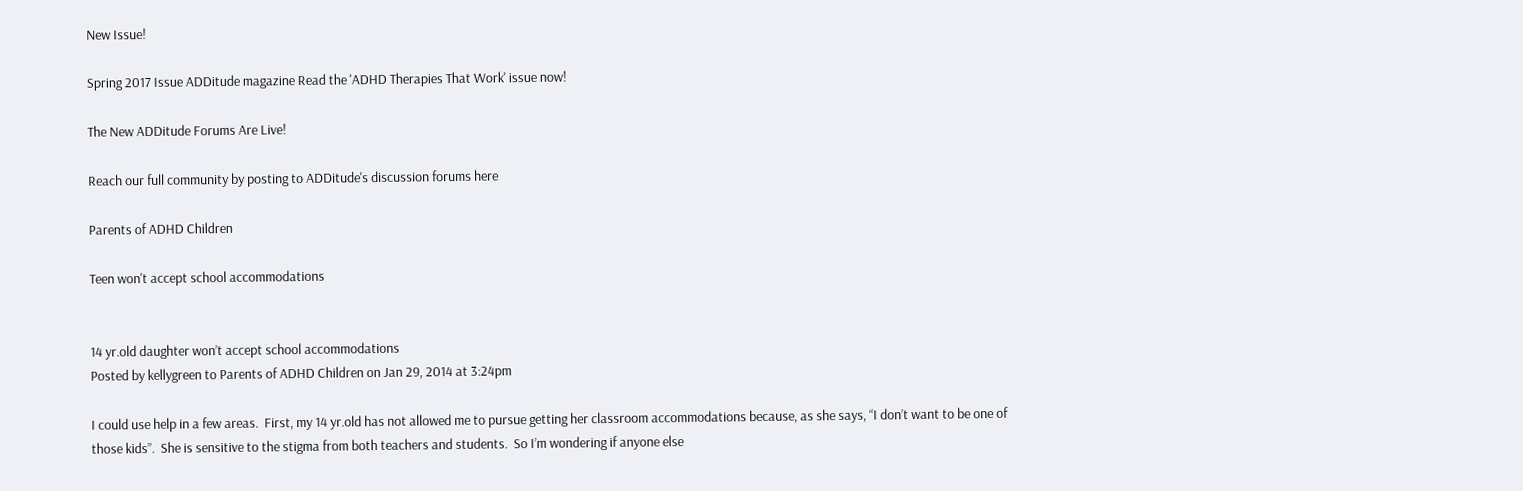New Issue!

Spring 2017 Issue ADDitude magazine Read the 'ADHD Therapies That Work' issue now!

The New ADDitude Forums Are Live!

Reach our full community by posting to ADDitude's discussion forums here

Parents of ADHD Children

Teen won't accept school accommodations


14 yr.old daughter won’t accept school accommodations
Posted by kellygreen to Parents of ADHD Children on Jan 29, 2014 at 3:24pm

I could use help in a few areas.  First, my 14 yr.old has not allowed me to pursue getting her classroom accommodations because, as she says, “I don’t want to be one of those kids”.  She is sensitive to the stigma from both teachers and students.  So I’m wondering if anyone else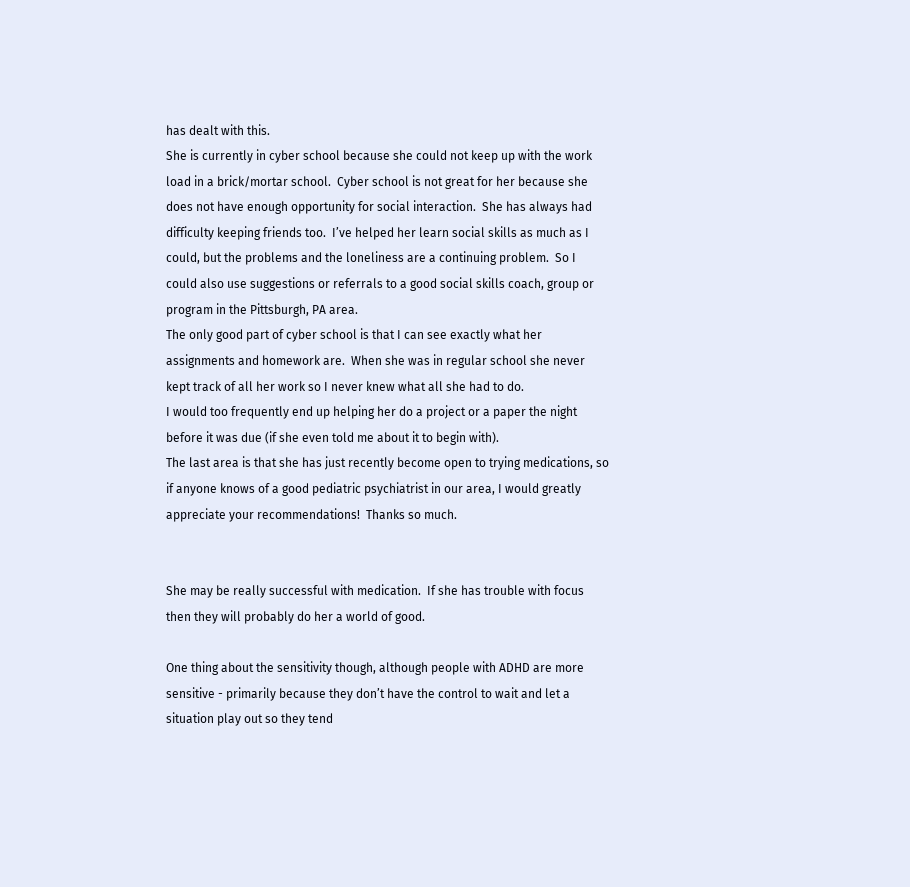has dealt with this.
She is currently in cyber school because she could not keep up with the work load in a brick/mortar school.  Cyber school is not great for her because she does not have enough opportunity for social interaction.  She has always had difficulty keeping friends too.  I’ve helped her learn social skills as much as I could, but the problems and the loneliness are a continuing problem.  So I could also use suggestions or referrals to a good social skills coach, group or program in the Pittsburgh, PA area.
The only good part of cyber school is that I can see exactly what her assignments and homework are.  When she was in regular school she never kept track of all her work so I never knew what all she had to do.
I would too frequently end up helping her do a project or a paper the night before it was due (if she even told me about it to begin with).
The last area is that she has just recently become open to trying medications, so if anyone knows of a good pediatric psychiatrist in our area, I would greatly appreciate your recommendations!  Thanks so much.


She may be really successful with medication.  If she has trouble with focus then they will probably do her a world of good.

One thing about the sensitivity though, although people with ADHD are more sensitive - primarily because they don’t have the control to wait and let a situation play out so they tend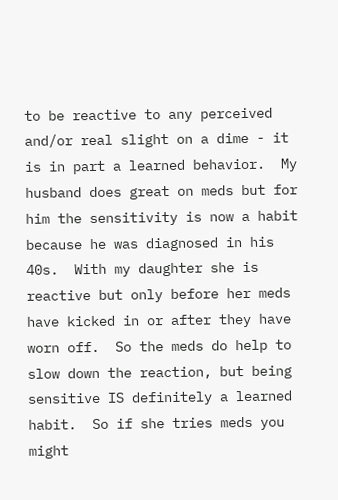to be reactive to any perceived and/or real slight on a dime - it is in part a learned behavior.  My husband does great on meds but for him the sensitivity is now a habit because he was diagnosed in his 40s.  With my daughter she is reactive but only before her meds have kicked in or after they have worn off.  So the meds do help to slow down the reaction, but being sensitive IS definitely a learned habit.  So if she tries meds you might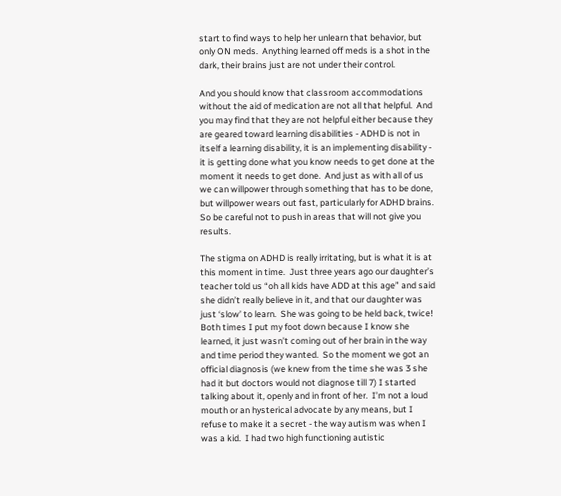start to find ways to help her unlearn that behavior, but only ON meds.  Anything learned off meds is a shot in the dark, their brains just are not under their control.

And you should know that classroom accommodations without the aid of medication are not all that helpful.  And you may find that they are not helpful either because they are geared toward learning disabilities - ADHD is not in itself a learning disability, it is an implementing disability - it is getting done what you know needs to get done at the moment it needs to get done.  And just as with all of us we can willpower through something that has to be done, but willpower wears out fast, particularly for ADHD brains.  So be careful not to push in areas that will not give you results.

The stigma on ADHD is really irritating, but is what it is at this moment in time.  Just three years ago our daughter’s teacher told us “oh all kids have ADD at this age” and said she didn’t really believe in it, and that our daughter was just ‘slow’ to learn.  She was going to be held back, twice!  Both times I put my foot down because I know she learned, it just wasn’t coming out of her brain in the way and time period they wanted.  So the moment we got an official diagnosis (we knew from the time she was 3 she had it but doctors would not diagnose till 7) I started talking about it, openly and in front of her.  I’m not a loud mouth or an hysterical advocate by any means, but I refuse to make it a secret - the way autism was when I was a kid.  I had two high functioning autistic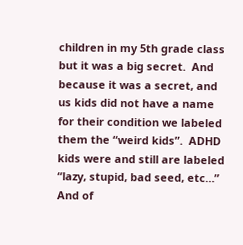children in my 5th grade class but it was a big secret.  And because it was a secret, and us kids did not have a name for their condition we labeled them the “weird kids”.  ADHD kids were and still are labeled “lazy, stupid, bad seed, etc…”  And of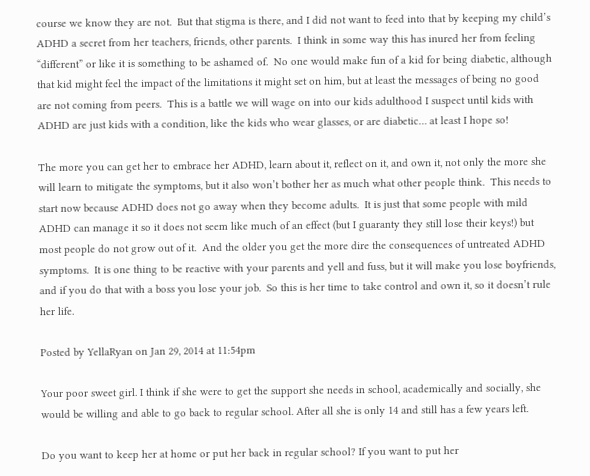course we know they are not.  But that stigma is there, and I did not want to feed into that by keeping my child’s ADHD a secret from her teachers, friends, other parents.  I think in some way this has inured her from feeling “different” or like it is something to be ashamed of.  No one would make fun of a kid for being diabetic, although that kid might feel the impact of the limitations it might set on him, but at least the messages of being no good are not coming from peers.  This is a battle we will wage on into our kids adulthood I suspect until kids with ADHD are just kids with a condition, like the kids who wear glasses, or are diabetic… at least I hope so!

The more you can get her to embrace her ADHD, learn about it, reflect on it, and own it, not only the more she will learn to mitigate the symptoms, but it also won’t bother her as much what other people think.  This needs to start now because ADHD does not go away when they become adults.  It is just that some people with mild ADHD can manage it so it does not seem like much of an effect (but I guaranty they still lose their keys!) but most people do not grow out of it.  And the older you get the more dire the consequences of untreated ADHD symptoms.  It is one thing to be reactive with your parents and yell and fuss, but it will make you lose boyfriends, and if you do that with a boss you lose your job.  So this is her time to take control and own it, so it doesn’t rule her life.

Posted by YellaRyan on Jan 29, 2014 at 11:54pm

Your poor sweet girl. I think if she were to get the support she needs in school, academically and socially, she would be willing and able to go back to regular school. After all she is only 14 and still has a few years left.

Do you want to keep her at home or put her back in regular school? If you want to put her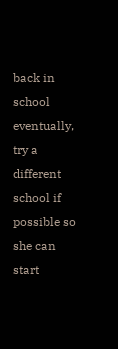back in school eventually, try a different school if possible so she can start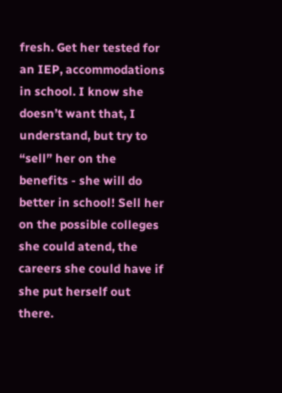fresh. Get her tested for an IEP, accommodations in school. I know she doesn’t want that, I understand, but try to “sell” her on the benefits - she will do better in school! Sell her on the possible colleges she could atend, the careers she could have if she put herself out there.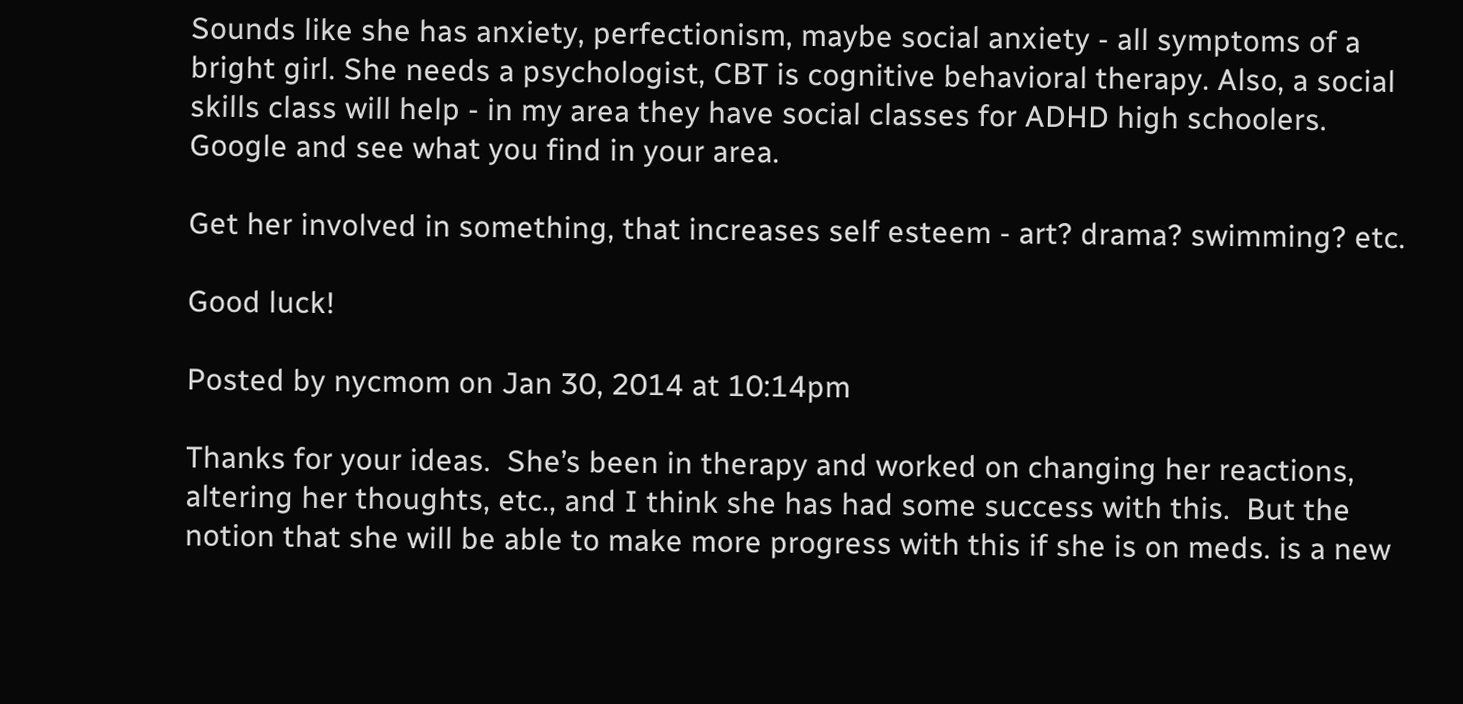Sounds like she has anxiety, perfectionism, maybe social anxiety - all symptoms of a bright girl. She needs a psychologist, CBT is cognitive behavioral therapy. Also, a social skills class will help - in my area they have social classes for ADHD high schoolers. Google and see what you find in your area.

Get her involved in something, that increases self esteem - art? drama? swimming? etc.

Good luck!

Posted by nycmom on Jan 30, 2014 at 10:14pm

Thanks for your ideas.  She’s been in therapy and worked on changing her reactions, altering her thoughts, etc., and I think she has had some success with this.  But the notion that she will be able to make more progress with this if she is on meds. is a new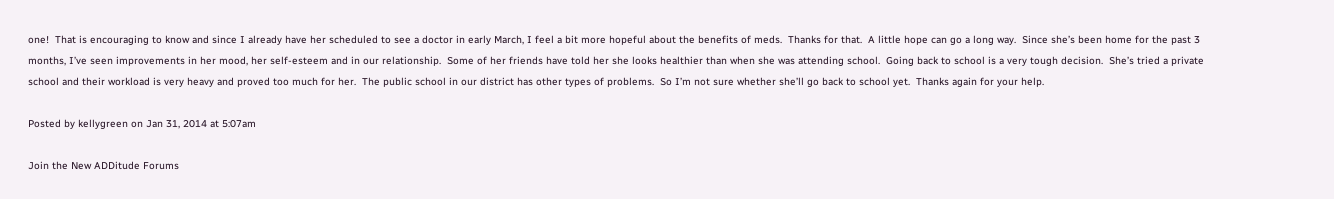one!  That is encouraging to know and since I already have her scheduled to see a doctor in early March, I feel a bit more hopeful about the benefits of meds.  Thanks for that.  A little hope can go a long way.  Since she’s been home for the past 3 months, I’ve seen improvements in her mood, her self-esteem and in our relationship.  Some of her friends have told her she looks healthier than when she was attending school.  Going back to school is a very tough decision.  She’s tried a private school and their workload is very heavy and proved too much for her.  The public school in our district has other types of problems.  So I’m not sure whether she’ll go back to school yet.  Thanks again for your help.

Posted by kellygreen on Jan 31, 2014 at 5:07am

Join the New ADDitude Forums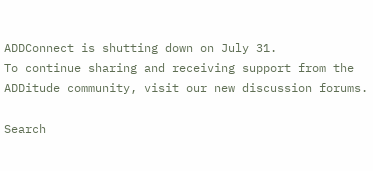ADDConnect is shutting down on July 31.
To continue sharing and receiving support from the ADDitude community, visit our new discussion forums.

Search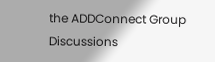the ADDConnect Group Discussions